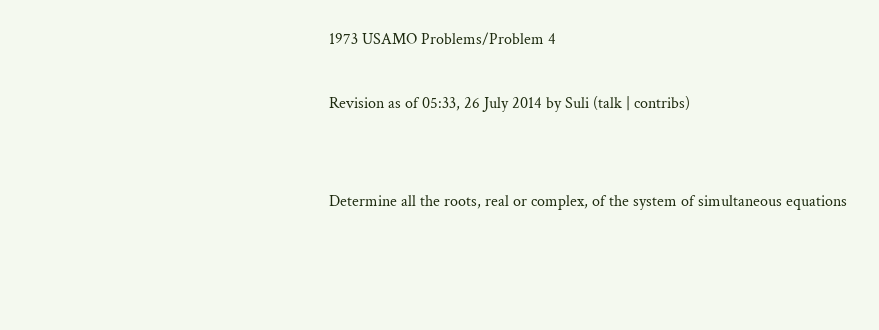1973 USAMO Problems/Problem 4

Revision as of 05:33, 26 July 2014 by Suli (talk | contribs)


Determine all the roots, real or complex, of the system of simultaneous equations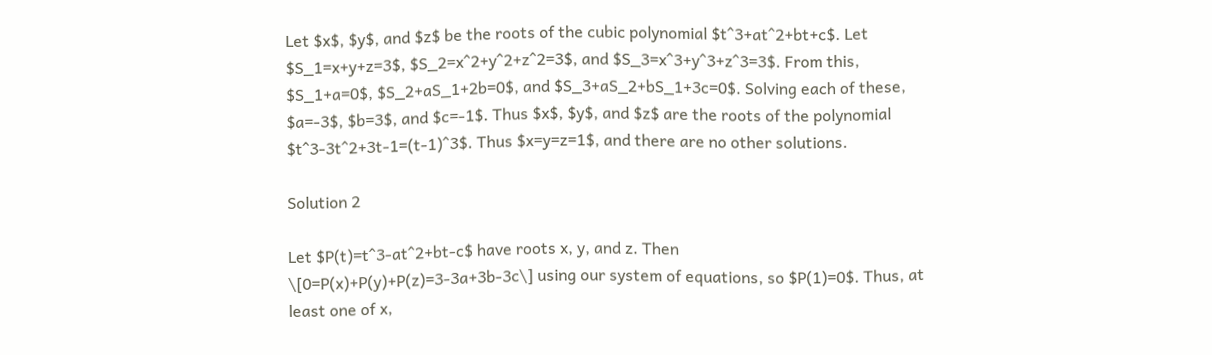Let $x$, $y$, and $z$ be the roots of the cubic polynomial $t^3+at^2+bt+c$. Let $S_1=x+y+z=3$, $S_2=x^2+y^2+z^2=3$, and $S_3=x^3+y^3+z^3=3$. From this, $S_1+a=0$, $S_2+aS_1+2b=0$, and $S_3+aS_2+bS_1+3c=0$. Solving each of these, $a=-3$, $b=3$, and $c=-1$. Thus $x$, $y$, and $z$ are the roots of the polynomial $t^3-3t^2+3t-1=(t-1)^3$. Thus $x=y=z=1$, and there are no other solutions.

Solution 2

Let $P(t)=t^3-at^2+bt-c$ have roots x, y, and z. Then \[0=P(x)+P(y)+P(z)=3-3a+3b-3c\] using our system of equations, so $P(1)=0$. Thus, at least one of x,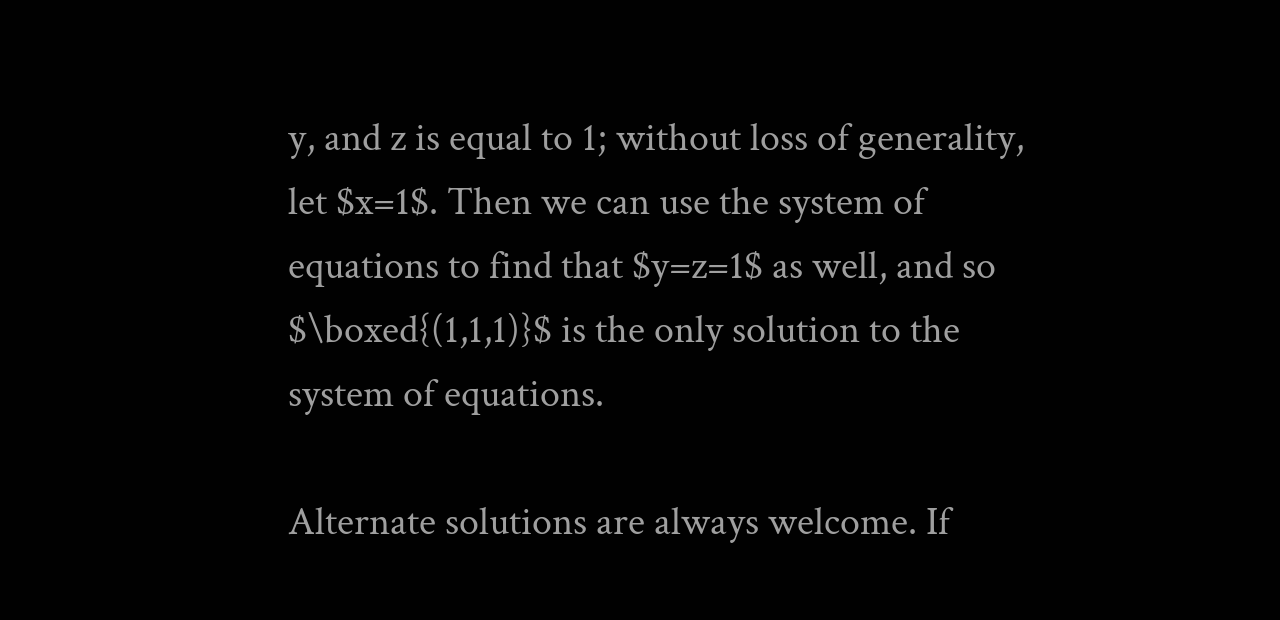y, and z is equal to 1; without loss of generality, let $x=1$. Then we can use the system of equations to find that $y=z=1$ as well, and so $\boxed{(1,1,1)}$ is the only solution to the system of equations.

Alternate solutions are always welcome. If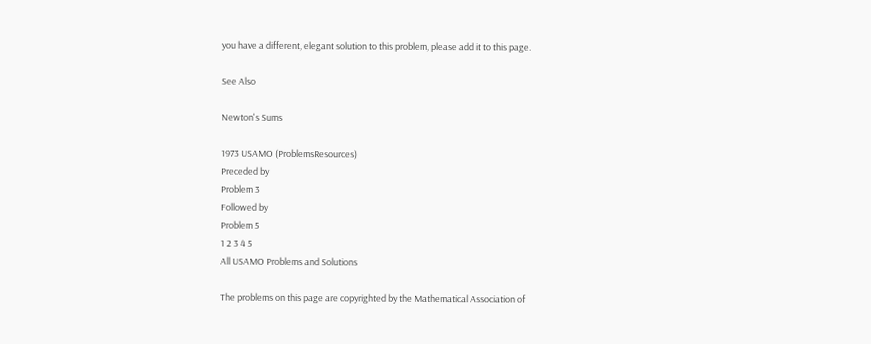you have a different, elegant solution to this problem, please add it to this page.

See Also

Newton's Sums

1973 USAMO (ProblemsResources)
Preceded by
Problem 3
Followed by
Problem 5
1 2 3 4 5
All USAMO Problems and Solutions

The problems on this page are copyrighted by the Mathematical Association of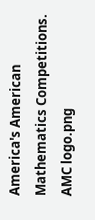America's American Mathematics Competitions. AMC logo.png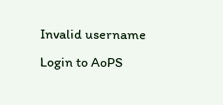Invalid username
Login to AoPS